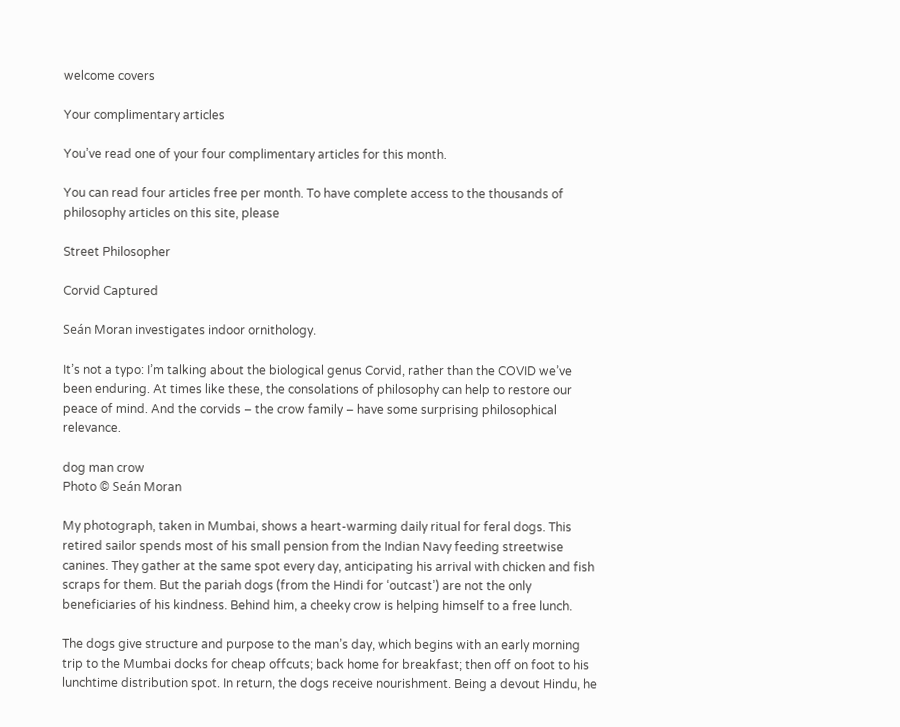welcome covers

Your complimentary articles

You’ve read one of your four complimentary articles for this month.

You can read four articles free per month. To have complete access to the thousands of philosophy articles on this site, please

Street Philosopher

Corvid Captured

Seán Moran investigates indoor ornithology.

It’s not a typo: I’m talking about the biological genus Corvid, rather than the COVID we’ve been enduring. At times like these, the consolations of philosophy can help to restore our peace of mind. And the corvids – the crow family – have some surprising philosophical relevance.

dog man crow
Photo © Seán Moran

My photograph, taken in Mumbai, shows a heart-warming daily ritual for feral dogs. This retired sailor spends most of his small pension from the Indian Navy feeding streetwise canines. They gather at the same spot every day, anticipating his arrival with chicken and fish scraps for them. But the pariah dogs (from the Hindi for ‘outcast’) are not the only beneficiaries of his kindness. Behind him, a cheeky crow is helping himself to a free lunch.

The dogs give structure and purpose to the man’s day, which begins with an early morning trip to the Mumbai docks for cheap offcuts; back home for breakfast; then off on foot to his lunchtime distribution spot. In return, the dogs receive nourishment. Being a devout Hindu, he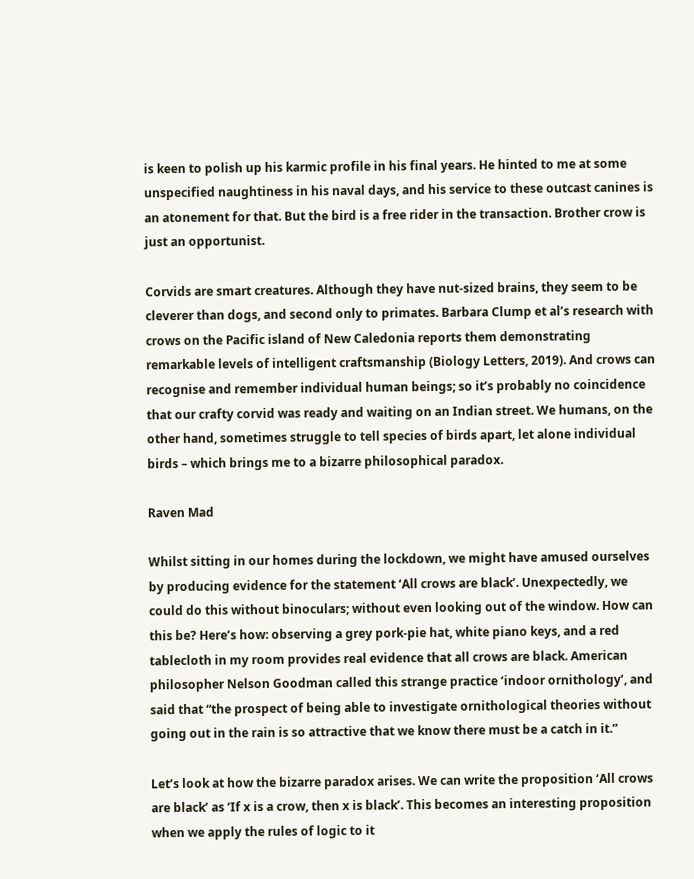is keen to polish up his karmic profile in his final years. He hinted to me at some unspecified naughtiness in his naval days, and his service to these outcast canines is an atonement for that. But the bird is a free rider in the transaction. Brother crow is just an opportunist.

Corvids are smart creatures. Although they have nut-sized brains, they seem to be cleverer than dogs, and second only to primates. Barbara Clump et al’s research with crows on the Pacific island of New Caledonia reports them demonstrating remarkable levels of intelligent craftsmanship (Biology Letters, 2019). And crows can recognise and remember individual human beings; so it’s probably no coincidence that our crafty corvid was ready and waiting on an Indian street. We humans, on the other hand, sometimes struggle to tell species of birds apart, let alone individual birds – which brings me to a bizarre philosophical paradox.

Raven Mad

Whilst sitting in our homes during the lockdown, we might have amused ourselves by producing evidence for the statement ‘All crows are black’. Unexpectedly, we could do this without binoculars; without even looking out of the window. How can this be? Here’s how: observing a grey pork-pie hat, white piano keys, and a red tablecloth in my room provides real evidence that all crows are black. American philosopher Nelson Goodman called this strange practice ‘indoor ornithology’, and said that “the prospect of being able to investigate ornithological theories without going out in the rain is so attractive that we know there must be a catch in it.”

Let’s look at how the bizarre paradox arises. We can write the proposition ‘All crows are black’ as ‘If x is a crow, then x is black’. This becomes an interesting proposition when we apply the rules of logic to it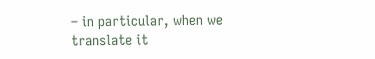– in particular, when we translate it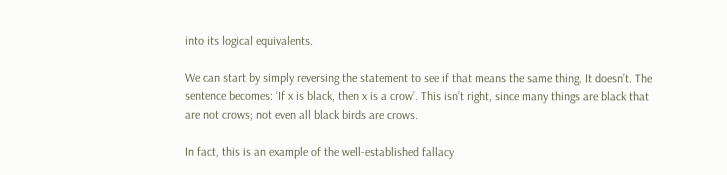into its logical equivalents.

We can start by simply reversing the statement to see if that means the same thing. It doesn’t. The sentence becomes: ‘If x is black, then x is a crow’. This isn’t right, since many things are black that are not crows; not even all black birds are crows.

In fact, this is an example of the well-established fallacy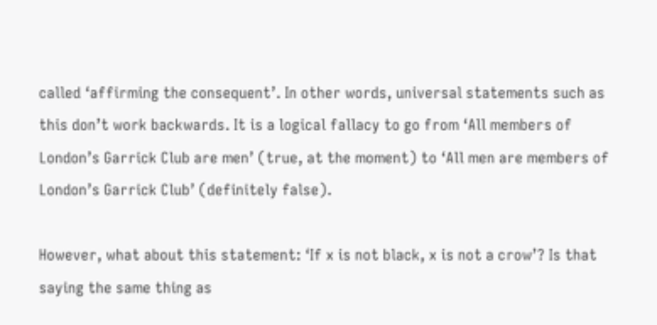called ‘affirming the consequent’. In other words, universal statements such as this don’t work backwards. It is a logical fallacy to go from ‘All members of London’s Garrick Club are men’ (true, at the moment) to ‘All men are members of London’s Garrick Club’ (definitely false).

However, what about this statement: ‘If x is not black, x is not a crow’? Is that saying the same thing as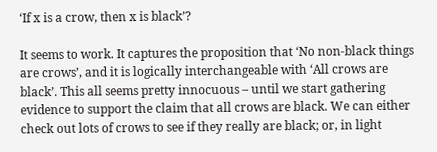‘If x is a crow, then x is black’?

It seems to work. It captures the proposition that ‘No non-black things are crows’, and it is logically interchangeable with ‘All crows are black’. This all seems pretty innocuous – until we start gathering evidence to support the claim that all crows are black. We can either check out lots of crows to see if they really are black; or, in light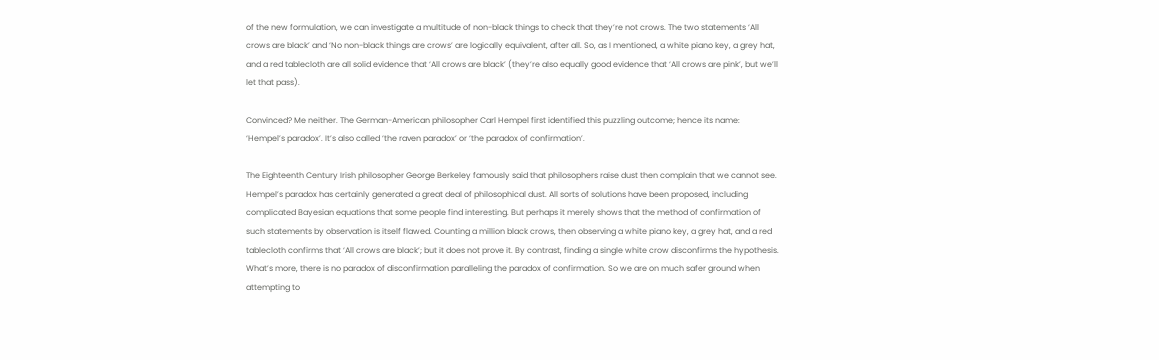of the new formulation, we can investigate a multitude of non-black things to check that they’re not crows. The two statements ‘All crows are black’ and ‘No non-black things are crows’ are logically equivalent, after all. So, as I mentioned, a white piano key, a grey hat, and a red tablecloth are all solid evidence that ‘All crows are black’ (they’re also equally good evidence that ‘All crows are pink’, but we’ll let that pass).

Convinced? Me neither. The German-American philosopher Carl Hempel first identified this puzzling outcome; hence its name: ‘Hempel’s paradox’. It’s also called ‘the raven paradox’ or ‘the paradox of confirmation’.

The Eighteenth Century Irish philosopher George Berkeley famously said that philosophers raise dust then complain that we cannot see. Hempel’s paradox has certainly generated a great deal of philosophical dust. All sorts of solutions have been proposed, including complicated Bayesian equations that some people find interesting. But perhaps it merely shows that the method of confirmation of such statements by observation is itself flawed. Counting a million black crows, then observing a white piano key, a grey hat, and a red tablecloth confirms that ‘All crows are black’; but it does not prove it. By contrast, finding a single white crow disconfirms the hypothesis. What’s more, there is no paradox of disconfirmation paralleling the paradox of confirmation. So we are on much safer ground when attempting to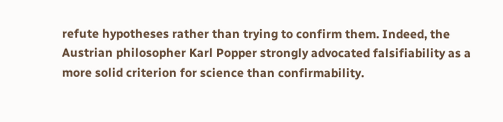refute hypotheses rather than trying to confirm them. Indeed, the Austrian philosopher Karl Popper strongly advocated falsifiability as a more solid criterion for science than confirmability.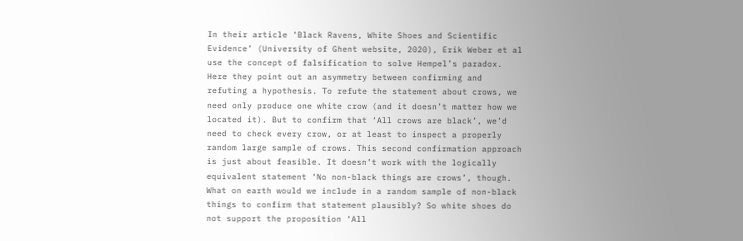In their article ‘Black Ravens, White Shoes and Scientific Evidence’ (University of Ghent website, 2020), Erik Weber et al use the concept of falsification to solve Hempel’s paradox. Here they point out an asymmetry between confirming and refuting a hypothesis. To refute the statement about crows, we need only produce one white crow (and it doesn’t matter how we located it). But to confirm that ‘All crows are black’, we’d need to check every crow, or at least to inspect a properly random large sample of crows. This second confirmation approach is just about feasible. It doesn’t work with the logically equivalent statement ‘No non-black things are crows’, though. What on earth would we include in a random sample of non-black things to confirm that statement plausibly? So white shoes do not support the proposition ‘All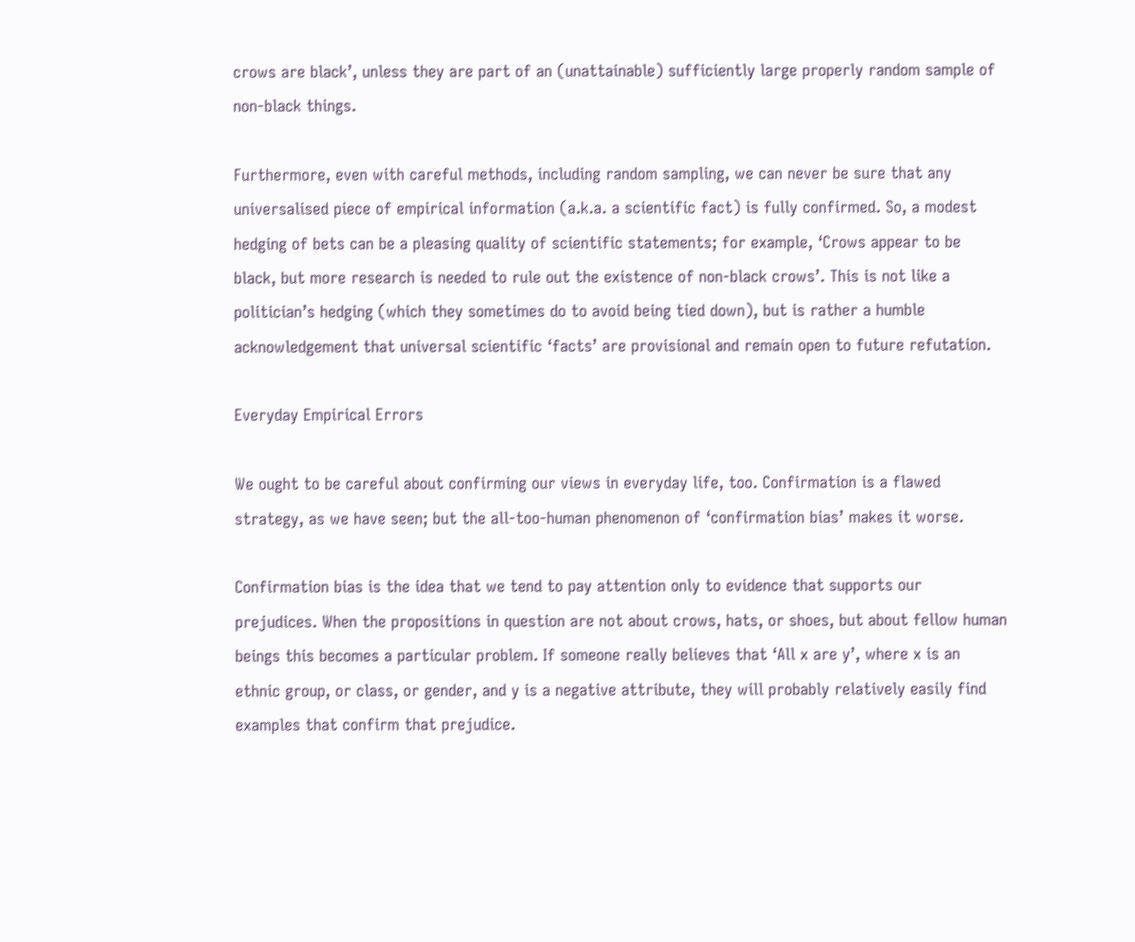crows are black’, unless they are part of an (unattainable) sufficiently large properly random sample of non-black things.

Furthermore, even with careful methods, including random sampling, we can never be sure that any universalised piece of empirical information (a.k.a. a scientific fact) is fully confirmed. So, a modest hedging of bets can be a pleasing quality of scientific statements; for example, ‘Crows appear to be black, but more research is needed to rule out the existence of non-black crows’. This is not like a politician’s hedging (which they sometimes do to avoid being tied down), but is rather a humble acknowledgement that universal scientific ‘facts’ are provisional and remain open to future refutation.

Everyday Empirical Errors

We ought to be careful about confirming our views in everyday life, too. Confirmation is a flawed strategy, as we have seen; but the all-too-human phenomenon of ‘confirmation bias’ makes it worse.

Confirmation bias is the idea that we tend to pay attention only to evidence that supports our prejudices. When the propositions in question are not about crows, hats, or shoes, but about fellow human beings this becomes a particular problem. If someone really believes that ‘All x are y’, where x is an ethnic group, or class, or gender, and y is a negative attribute, they will probably relatively easily find examples that confirm that prejudice.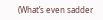(What’s even sadder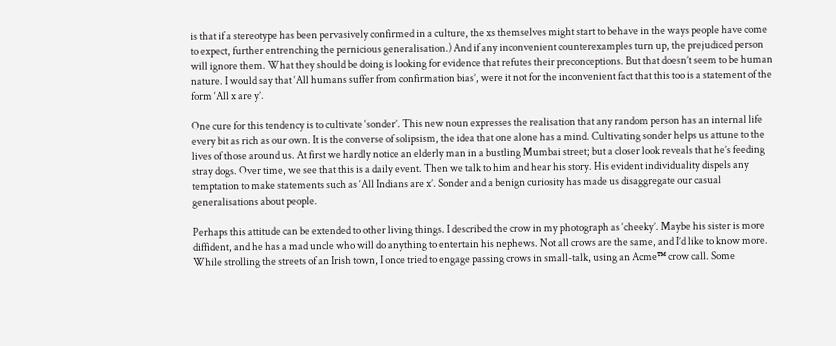is that if a stereotype has been pervasively confirmed in a culture, the xs themselves might start to behave in the ways people have come to expect, further entrenching the pernicious generalisation.) And if any inconvenient counterexamples turn up, the prejudiced person will ignore them. What they should be doing is looking for evidence that refutes their preconceptions. But that doesn’t seem to be human nature. I would say that ‘All humans suffer from confirmation bias’, were it not for the inconvenient fact that this too is a statement of the form ‘All x are y’.

One cure for this tendency is to cultivate ‘sonder’. This new noun expresses the realisation that any random person has an internal life every bit as rich as our own. It is the converse of solipsism, the idea that one alone has a mind. Cultivating sonder helps us attune to the lives of those around us. At first we hardly notice an elderly man in a bustling Mumbai street; but a closer look reveals that he’s feeding stray dogs. Over time, we see that this is a daily event. Then we talk to him and hear his story. His evident individuality dispels any temptation to make statements such as ‘All Indians are x’. Sonder and a benign curiosity has made us disaggregate our casual generalisations about people.

Perhaps this attitude can be extended to other living things. I described the crow in my photograph as ‘cheeky’. Maybe his sister is more diffident, and he has a mad uncle who will do anything to entertain his nephews. Not all crows are the same, and I’d like to know more. While strolling the streets of an Irish town, I once tried to engage passing crows in small-talk, using an Acme™ crow call. Some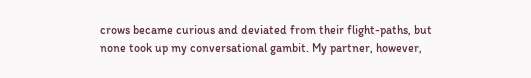crows became curious and deviated from their flight-paths, but none took up my conversational gambit. My partner, however,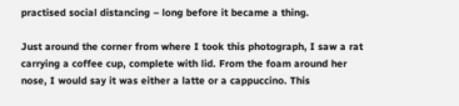practised social distancing – long before it became a thing.

Just around the corner from where I took this photograph, I saw a rat carrying a coffee cup, complete with lid. From the foam around her nose, I would say it was either a latte or a cappuccino. This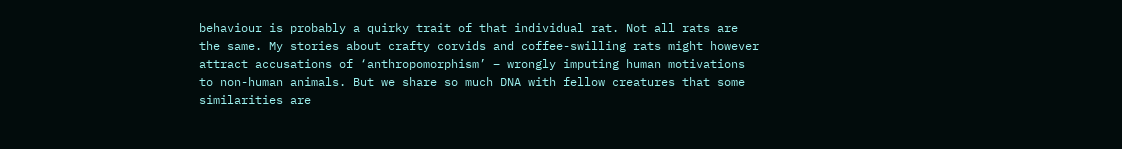behaviour is probably a quirky trait of that individual rat. Not all rats are the same. My stories about crafty corvids and coffee-swilling rats might however attract accusations of ‘anthropomorphism’ – wrongly imputing human motivations to non-human animals. But we share so much DNA with fellow creatures that some similarities are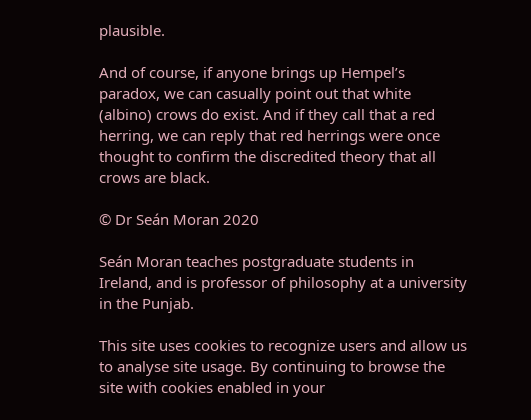plausible.

And of course, if anyone brings up Hempel’s paradox, we can casually point out that white (albino) crows do exist. And if they call that a red herring, we can reply that red herrings were once thought to confirm the discredited theory that all crows are black.

© Dr Seán Moran 2020

Seán Moran teaches postgraduate students in Ireland, and is professor of philosophy at a university in the Punjab.

This site uses cookies to recognize users and allow us to analyse site usage. By continuing to browse the site with cookies enabled in your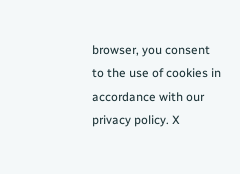browser, you consent to the use of cookies in accordance with our privacy policy. X